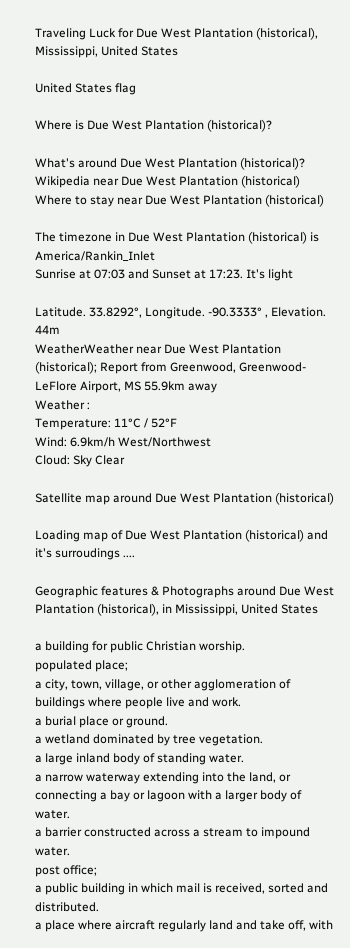Traveling Luck for Due West Plantation (historical), Mississippi, United States

United States flag

Where is Due West Plantation (historical)?

What's around Due West Plantation (historical)?
Wikipedia near Due West Plantation (historical)
Where to stay near Due West Plantation (historical)

The timezone in Due West Plantation (historical) is America/Rankin_Inlet
Sunrise at 07:03 and Sunset at 17:23. It's light

Latitude. 33.8292°, Longitude. -90.3333° , Elevation. 44m
WeatherWeather near Due West Plantation (historical); Report from Greenwood, Greenwood-LeFlore Airport, MS 55.9km away
Weather :
Temperature: 11°C / 52°F
Wind: 6.9km/h West/Northwest
Cloud: Sky Clear

Satellite map around Due West Plantation (historical)

Loading map of Due West Plantation (historical) and it's surroudings ....

Geographic features & Photographs around Due West Plantation (historical), in Mississippi, United States

a building for public Christian worship.
populated place;
a city, town, village, or other agglomeration of buildings where people live and work.
a burial place or ground.
a wetland dominated by tree vegetation.
a large inland body of standing water.
a narrow waterway extending into the land, or connecting a bay or lagoon with a larger body of water.
a barrier constructed across a stream to impound water.
post office;
a public building in which mail is received, sorted and distributed.
a place where aircraft regularly land and take off, with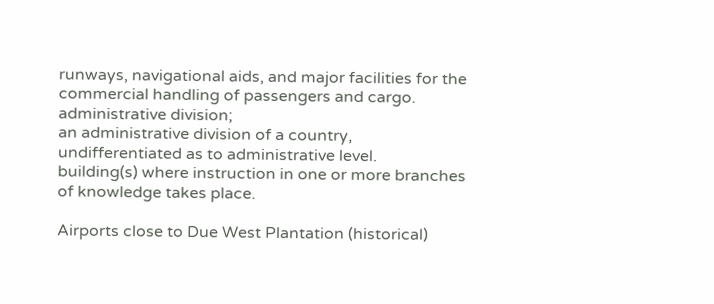runways, navigational aids, and major facilities for the commercial handling of passengers and cargo.
administrative division;
an administrative division of a country, undifferentiated as to administrative level.
building(s) where instruction in one or more branches of knowledge takes place.

Airports close to Due West Plantation (historical)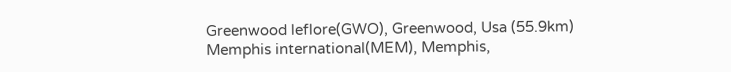Greenwood leflore(GWO), Greenwood, Usa (55.9km)
Memphis international(MEM), Memphis,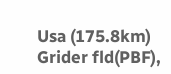Usa (175.8km)
Grider fld(PBF),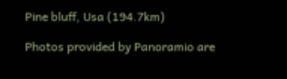Pine bluff, Usa (194.7km)

Photos provided by Panoramio are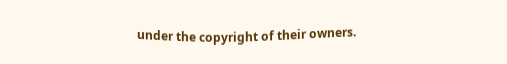under the copyright of their owners.